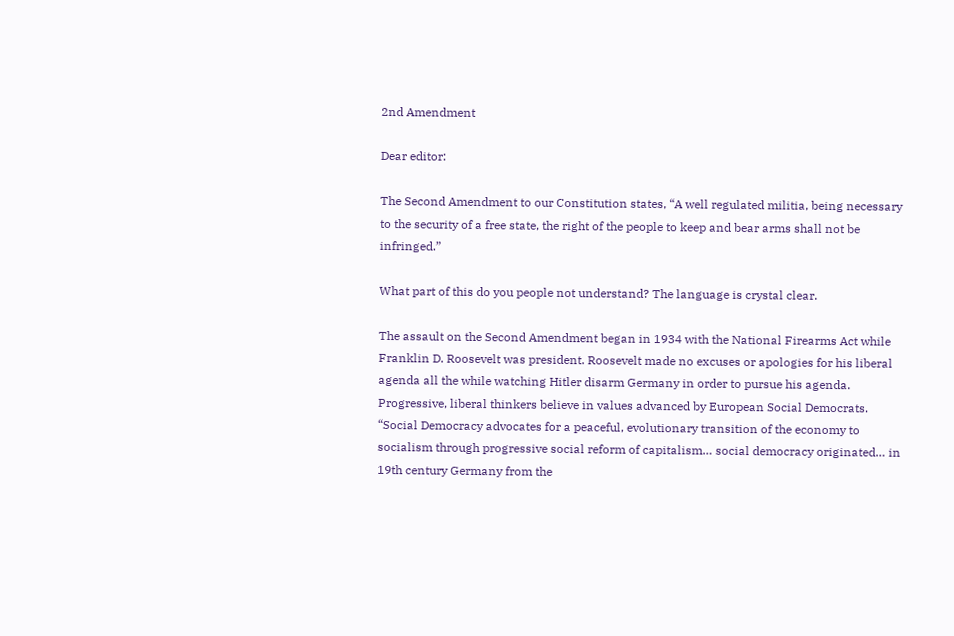2nd Amendment

Dear editor:

The Second Amendment to our Constitution states, “A well regulated militia, being necessary to the security of a free state, the right of the people to keep and bear arms shall not be infringed.”

What part of this do you people not understand? The language is crystal clear.

The assault on the Second Amendment began in 1934 with the National Firearms Act while Franklin D. Roosevelt was president. Roosevelt made no excuses or apologies for his liberal agenda all the while watching Hitler disarm Germany in order to pursue his agenda. Progressive, liberal thinkers believe in values advanced by European Social Democrats. “Social Democracy advocates for a peaceful, evolutionary transition of the economy to socialism through progressive social reform of capitalism… social democracy originated… in 19th century Germany from the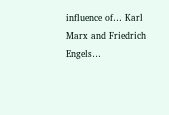influence of… Karl Marx and Friedrich Engels…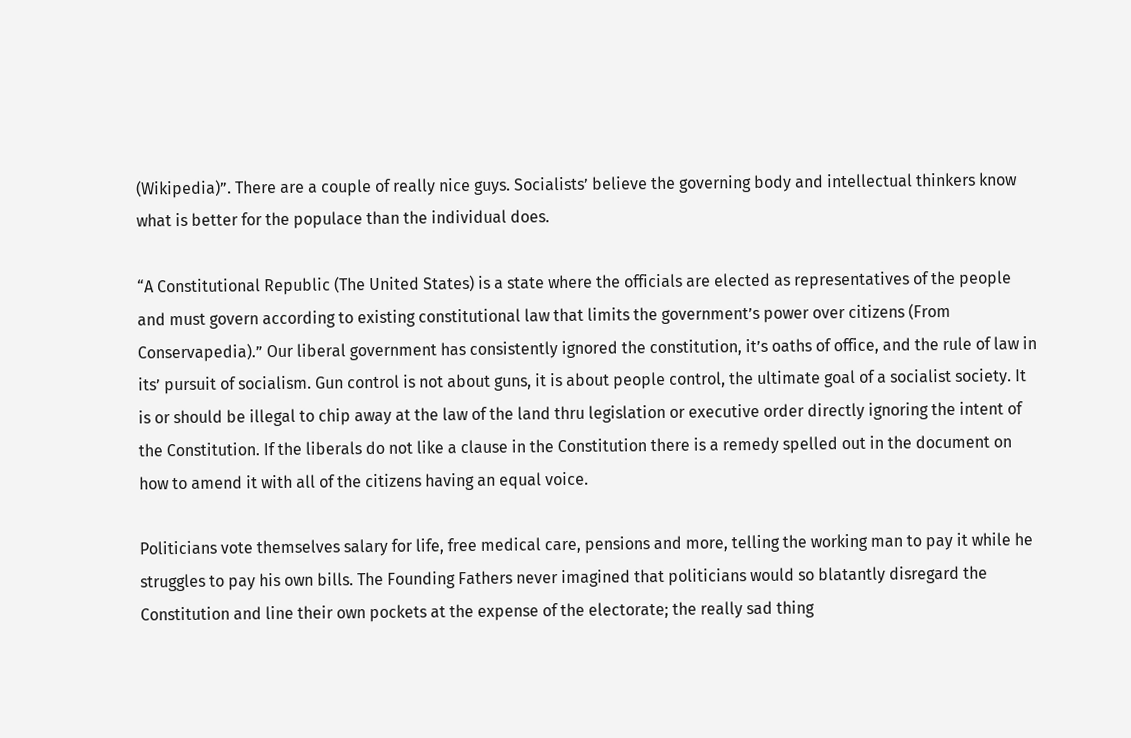(Wikipedia)”. There are a couple of really nice guys. Socialists’ believe the governing body and intellectual thinkers know what is better for the populace than the individual does.

“A Constitutional Republic (The United States) is a state where the officials are elected as representatives of the people and must govern according to existing constitutional law that limits the government’s power over citizens (From Conservapedia).” Our liberal government has consistently ignored the constitution, it’s oaths of office, and the rule of law in its’ pursuit of socialism. Gun control is not about guns, it is about people control, the ultimate goal of a socialist society. It is or should be illegal to chip away at the law of the land thru legislation or executive order directly ignoring the intent of the Constitution. If the liberals do not like a clause in the Constitution there is a remedy spelled out in the document on how to amend it with all of the citizens having an equal voice.

Politicians vote themselves salary for life, free medical care, pensions and more, telling the working man to pay it while he struggles to pay his own bills. The Founding Fathers never imagined that politicians would so blatantly disregard the Constitution and line their own pockets at the expense of the electorate; the really sad thing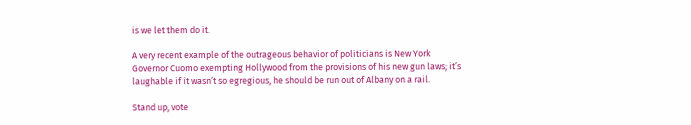is we let them do it.

A very recent example of the outrageous behavior of politicians is New York Governor Cuomo exempting Hollywood from the provisions of his new gun laws; it’s laughable if it wasn’t so egregious, he should be run out of Albany on a rail.

Stand up, vote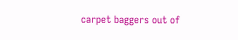carpet baggers out of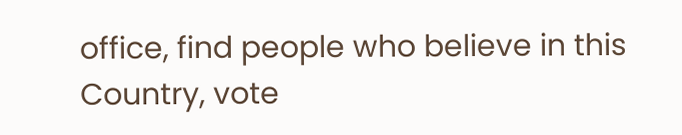office, find people who believe in this Country, vote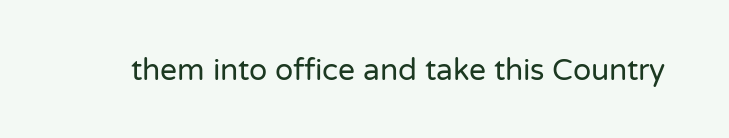them into office and take this Country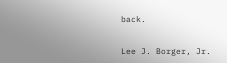back.


Lee J. Borger, Jr.